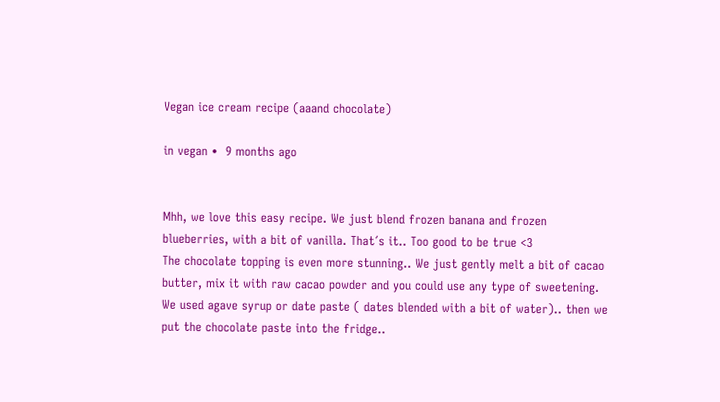Vegan ice cream recipe (aaand chocolate)

in vegan •  9 months ago


Mhh, we love this easy recipe. We just blend frozen banana and frozen blueberries, with a bit of vanilla. That´s it.. Too good to be true <3
The chocolate topping is even more stunning.. We just gently melt a bit of cacao butter, mix it with raw cacao powder and you could use any type of sweetening. We used agave syrup or date paste ( dates blended with a bit of water).. then we put the chocolate paste into the fridge..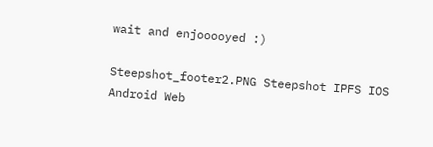wait and enjooooyed :)

Steepshot_footer2.PNG Steepshot IPFS IOS Android Web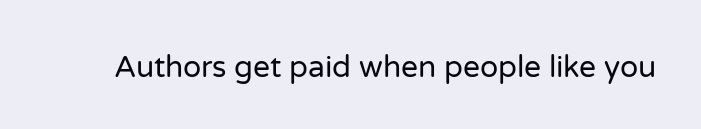Authors get paid when people like you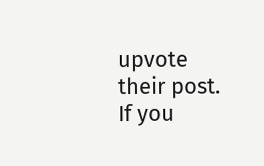upvote their post.
If you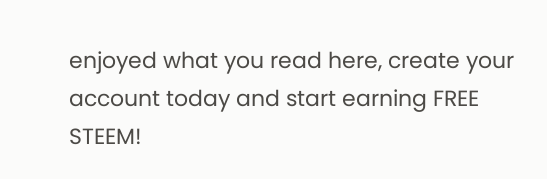enjoyed what you read here, create your account today and start earning FREE STEEM!